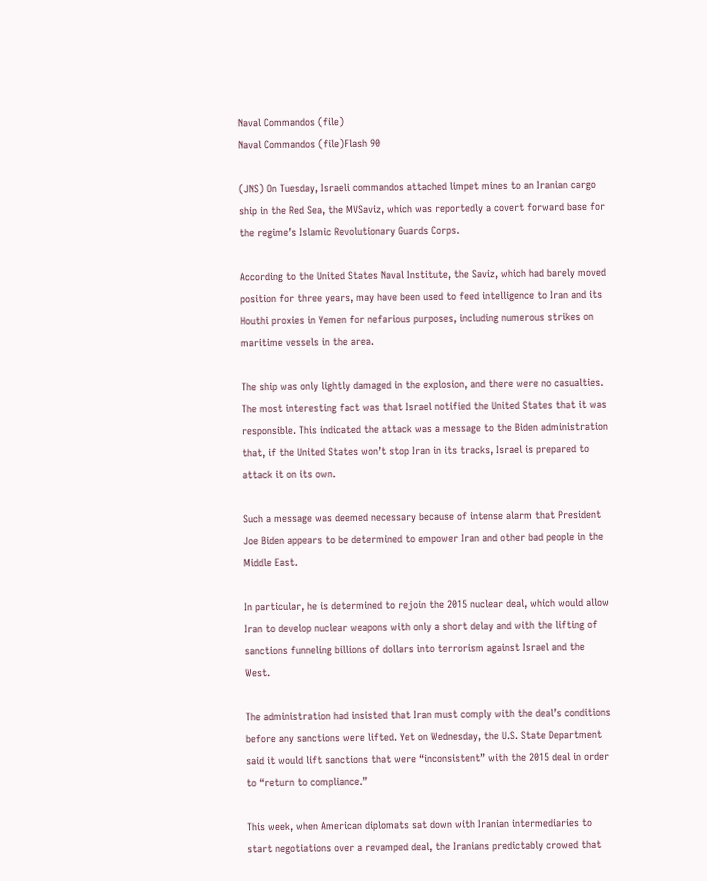Naval Commandos (file)
Naval Commandos (file)Flash 90

(JNS) On Tuesday, Israeli commandos attached limpet mines to an Iranian cargo ship in the Red Sea, the MVSaviz, which was reportedly a covert forward base for the regime’s Islamic Revolutionary Guards Corps.

According to the United States Naval Institute, the Saviz, which had barely moved position for three years, may have been used to feed intelligence to Iran and its Houthi proxies in Yemen for nefarious purposes, including numerous strikes on maritime vessels in the area.

The ship was only lightly damaged in the explosion, and there were no casualties. The most interesting fact was that Israel notified the United States that it was responsible. This indicated the attack was a message to the Biden administration that, if the United States won’t stop Iran in its tracks, Israel is prepared to attack it on its own.

Such a message was deemed necessary because of intense alarm that President Joe Biden appears to be determined to empower Iran and other bad people in the Middle East.

In particular, he is determined to rejoin the 2015 nuclear deal, which would allow Iran to develop nuclear weapons with only a short delay and with the lifting of sanctions funneling billions of dollars into terrorism against Israel and the West.

The administration had insisted that Iran must comply with the deal’s conditions before any sanctions were lifted. Yet on Wednesday, the U.S. State Department said it would lift sanctions that were “inconsistent” with the 2015 deal in order to “return to compliance.”

This week, when American diplomats sat down with Iranian intermediaries to start negotiations over a revamped deal, the Iranians predictably crowed that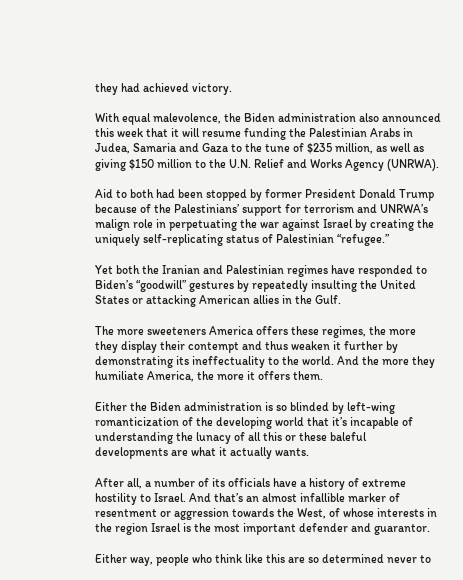they had achieved victory.

With equal malevolence, the Biden administration also announced this week that it will resume funding the Palestinian Arabs in Judea, Samaria and Gaza to the tune of $235 million, as well as giving $150 million to the U.N. Relief and Works Agency (UNRWA).

Aid to both had been stopped by former President Donald Trump because of the Palestinians’ support for terrorism and UNRWA’s malign role in perpetuating the war against Israel by creating the uniquely self-replicating status of Palestinian “refugee.”

Yet both the Iranian and Palestinian regimes have responded to Biden’s “goodwill” gestures by repeatedly insulting the United States or attacking American allies in the Gulf.

The more sweeteners America offers these regimes, the more they display their contempt and thus weaken it further by demonstrating its ineffectuality to the world. And the more they humiliate America, the more it offers them.

Either the Biden administration is so blinded by left-wing romanticization of the developing world that it’s incapable of understanding the lunacy of all this or these baleful developments are what it actually wants.

After all, a number of its officials have a history of extreme hostility to Israel. And that’s an almost infallible marker of resentment or aggression towards the West, of whose interests in the region Israel is the most important defender and guarantor.

Either way, people who think like this are so determined never to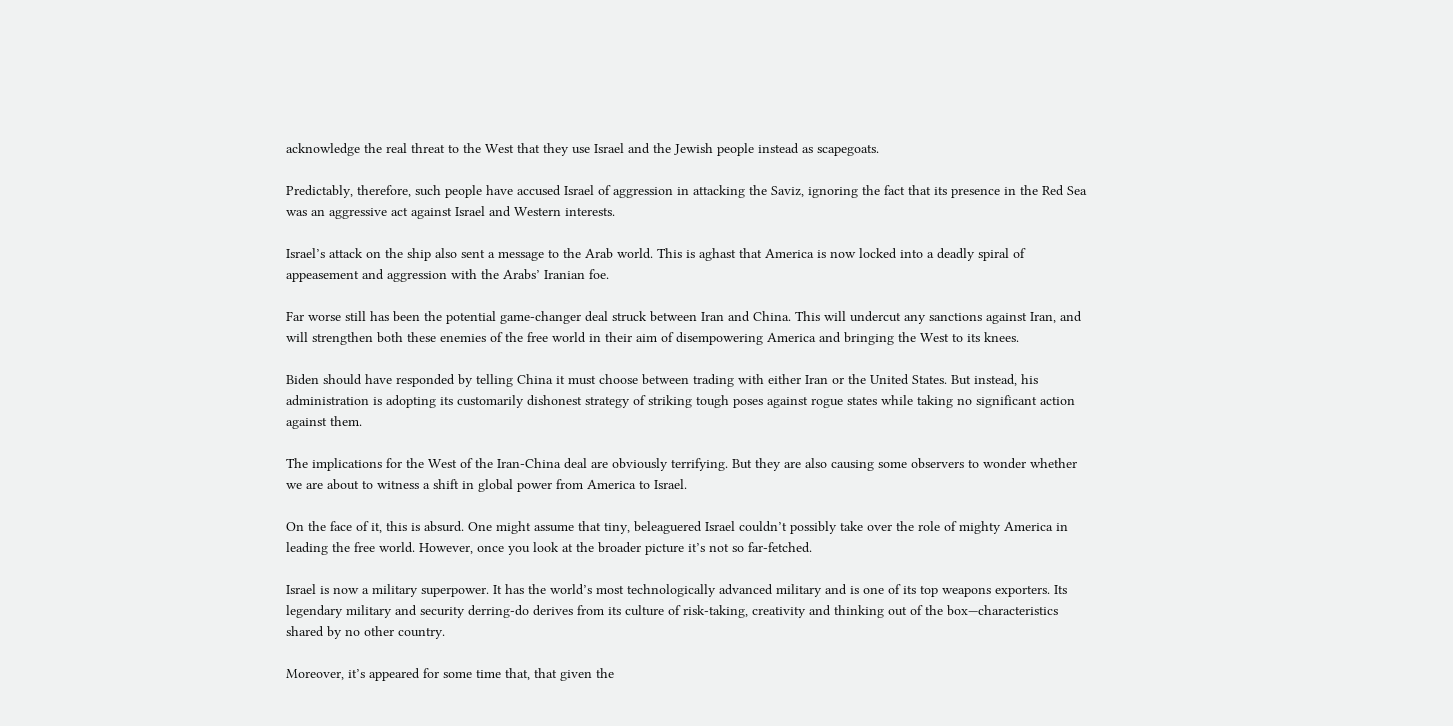acknowledge the real threat to the West that they use Israel and the Jewish people instead as scapegoats.

Predictably, therefore, such people have accused Israel of aggression in attacking the Saviz, ignoring the fact that its presence in the Red Sea was an aggressive act against Israel and Western interests.

Israel’s attack on the ship also sent a message to the Arab world. This is aghast that America is now locked into a deadly spiral of appeasement and aggression with the Arabs’ Iranian foe.

Far worse still has been the potential game-changer deal struck between Iran and China. This will undercut any sanctions against Iran, and will strengthen both these enemies of the free world in their aim of disempowering America and bringing the West to its knees.

Biden should have responded by telling China it must choose between trading with either Iran or the United States. But instead, his administration is adopting its customarily dishonest strategy of striking tough poses against rogue states while taking no significant action against them.

The implications for the West of the Iran-China deal are obviously terrifying. But they are also causing some observers to wonder whether we are about to witness a shift in global power from America to Israel.

On the face of it, this is absurd. One might assume that tiny, beleaguered Israel couldn’t possibly take over the role of mighty America in leading the free world. However, once you look at the broader picture it’s not so far-fetched.

Israel is now a military superpower. It has the world’s most technologically advanced military and is one of its top weapons exporters. Its legendary military and security derring-do derives from its culture of risk-taking, creativity and thinking out of the box—characteristics shared by no other country.

Moreover, it’s appeared for some time that, that given the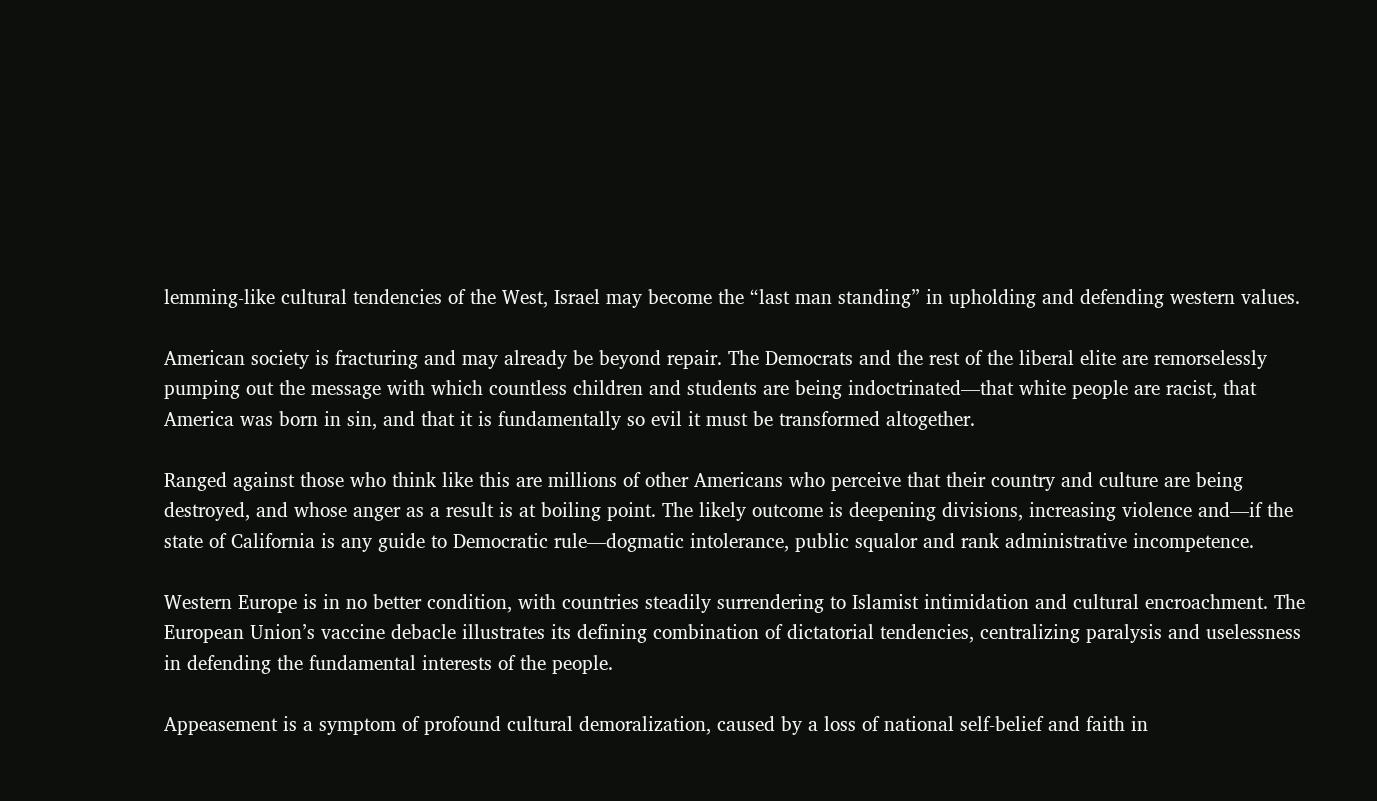lemming-like cultural tendencies of the West, Israel may become the “last man standing” in upholding and defending western values.

American society is fracturing and may already be beyond repair. The Democrats and the rest of the liberal elite are remorselessly pumping out the message with which countless children and students are being indoctrinated—that white people are racist, that America was born in sin, and that it is fundamentally so evil it must be transformed altogether.

Ranged against those who think like this are millions of other Americans who perceive that their country and culture are being destroyed, and whose anger as a result is at boiling point. The likely outcome is deepening divisions, increasing violence and—if the state of California is any guide to Democratic rule—dogmatic intolerance, public squalor and rank administrative incompetence.

Western Europe is in no better condition, with countries steadily surrendering to Islamist intimidation and cultural encroachment. The European Union’s vaccine debacle illustrates its defining combination of dictatorial tendencies, centralizing paralysis and uselessness in defending the fundamental interests of the people.

Appeasement is a symptom of profound cultural demoralization, caused by a loss of national self-belief and faith in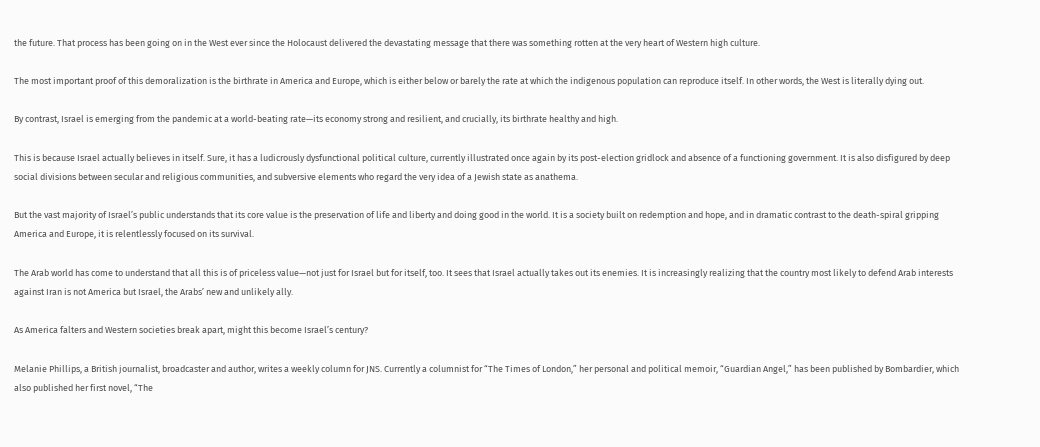the future. That process has been going on in the West ever since the Holocaust delivered the devastating message that there was something rotten at the very heart of Western high culture.

The most important proof of this demoralization is the birthrate in America and Europe, which is either below or barely the rate at which the indigenous population can reproduce itself. In other words, the West is literally dying out.

By contrast, Israel is emerging from the pandemic at a world-beating rate—its economy strong and resilient, and crucially, its birthrate healthy and high.

This is because Israel actually believes in itself. Sure, it has a ludicrously dysfunctional political culture, currently illustrated once again by its post-election gridlock and absence of a functioning government. It is also disfigured by deep social divisions between secular and religious communities, and subversive elements who regard the very idea of a Jewish state as anathema.

But the vast majority of Israel’s public understands that its core value is the preservation of life and liberty and doing good in the world. It is a society built on redemption and hope, and in dramatic contrast to the death-spiral gripping America and Europe, it is relentlessly focused on its survival.

The Arab world has come to understand that all this is of priceless value—not just for Israel but for itself, too. It sees that Israel actually takes out its enemies. It is increasingly realizing that the country most likely to defend Arab interests against Iran is not America but Israel, the Arabs’ new and unlikely ally.

As America falters and Western societies break apart, might this become Israel’s century?

Melanie Phillips, a British journalist, broadcaster and author, writes a weekly column for JNS. Currently a columnist for “The Times of London,” her personal and political memoir, “Guardian Angel,” has been published by Bombardier, which also published her first novel, “The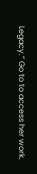Legacy.” Go to to access her work.